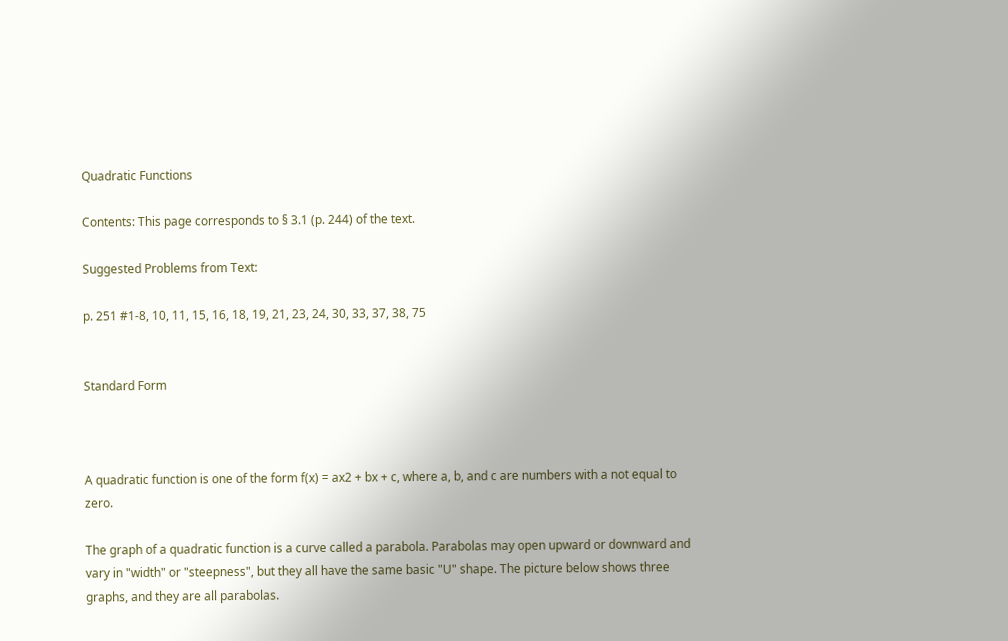Quadratic Functions

Contents: This page corresponds to § 3.1 (p. 244) of the text.

Suggested Problems from Text:

p. 251 #1-8, 10, 11, 15, 16, 18, 19, 21, 23, 24, 30, 33, 37, 38, 75


Standard Form



A quadratic function is one of the form f(x) = ax2 + bx + c, where a, b, and c are numbers with a not equal to zero.

The graph of a quadratic function is a curve called a parabola. Parabolas may open upward or downward and vary in "width" or "steepness", but they all have the same basic "U" shape. The picture below shows three graphs, and they are all parabolas.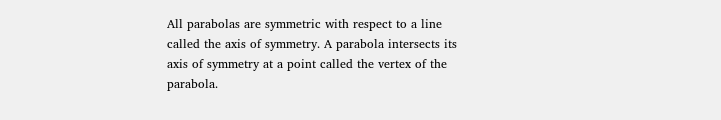All parabolas are symmetric with respect to a line called the axis of symmetry. A parabola intersects its axis of symmetry at a point called the vertex of the parabola.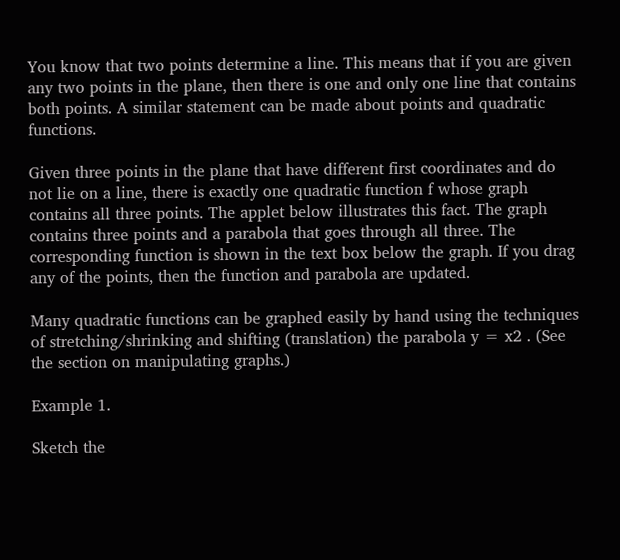You know that two points determine a line. This means that if you are given any two points in the plane, then there is one and only one line that contains both points. A similar statement can be made about points and quadratic functions.

Given three points in the plane that have different first coordinates and do not lie on a line, there is exactly one quadratic function f whose graph contains all three points. The applet below illustrates this fact. The graph contains three points and a parabola that goes through all three. The corresponding function is shown in the text box below the graph. If you drag any of the points, then the function and parabola are updated.

Many quadratic functions can be graphed easily by hand using the techniques of stretching/shrinking and shifting (translation) the parabola y = x2 . (See the section on manipulating graphs.)

Example 1.

Sketch the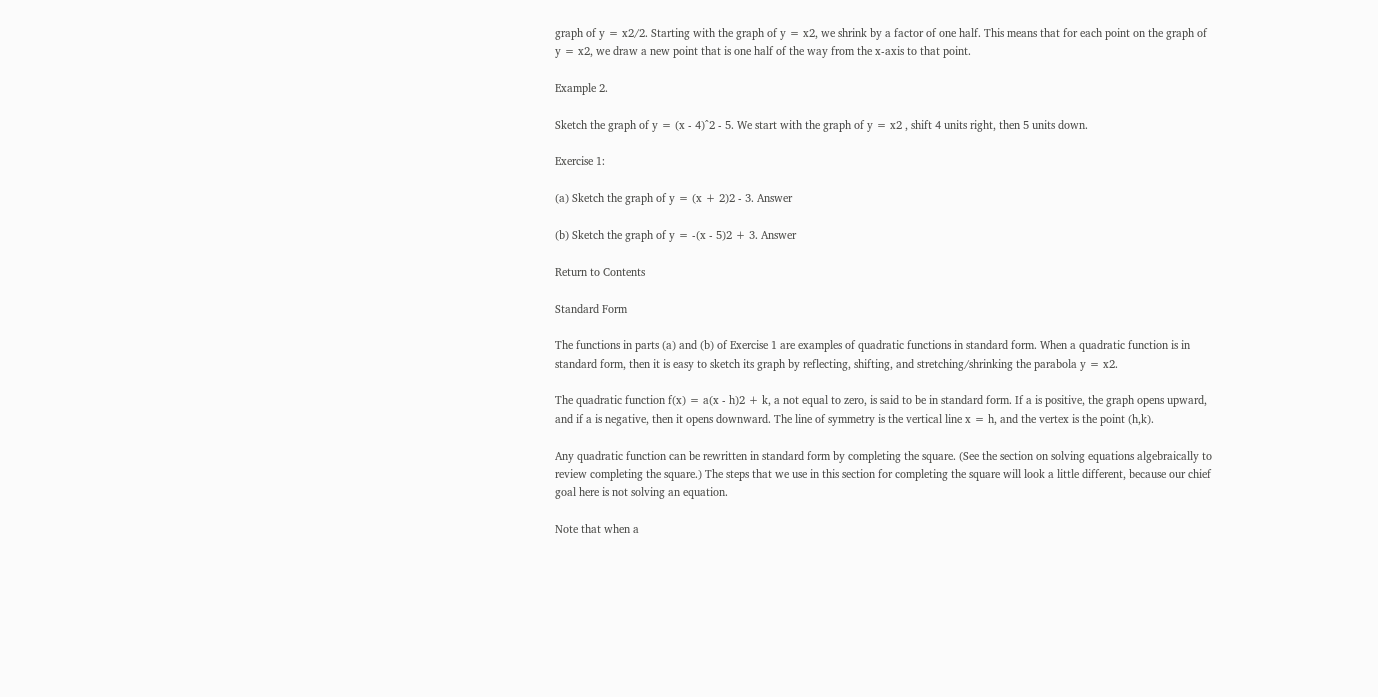graph of y = x2/2. Starting with the graph of y = x2, we shrink by a factor of one half. This means that for each point on the graph of y = x2, we draw a new point that is one half of the way from the x-axis to that point.

Example 2.

Sketch the graph of y = (x - 4)^2 - 5. We start with the graph of y = x2 , shift 4 units right, then 5 units down.

Exercise 1:

(a) Sketch the graph of y = (x + 2)2 - 3. Answer

(b) Sketch the graph of y = -(x - 5)2 + 3. Answer

Return to Contents

Standard Form

The functions in parts (a) and (b) of Exercise 1 are examples of quadratic functions in standard form. When a quadratic function is in standard form, then it is easy to sketch its graph by reflecting, shifting, and stretching/shrinking the parabola y = x2.

The quadratic function f(x) = a(x - h)2 + k, a not equal to zero, is said to be in standard form. If a is positive, the graph opens upward, and if a is negative, then it opens downward. The line of symmetry is the vertical line x = h, and the vertex is the point (h,k).

Any quadratic function can be rewritten in standard form by completing the square. (See the section on solving equations algebraically to review completing the square.) The steps that we use in this section for completing the square will look a little different, because our chief goal here is not solving an equation.

Note that when a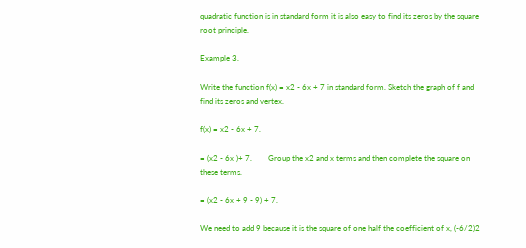quadratic function is in standard form it is also easy to find its zeros by the square root principle.

Example 3.

Write the function f(x) = x2 - 6x + 7 in standard form. Sketch the graph of f and find its zeros and vertex.

f(x) = x2 - 6x + 7.

= (x2 - 6x )+ 7.        Group the x2 and x terms and then complete the square on these terms.

= (x2 - 6x + 9 - 9) + 7.

We need to add 9 because it is the square of one half the coefficient of x, (-6/2)2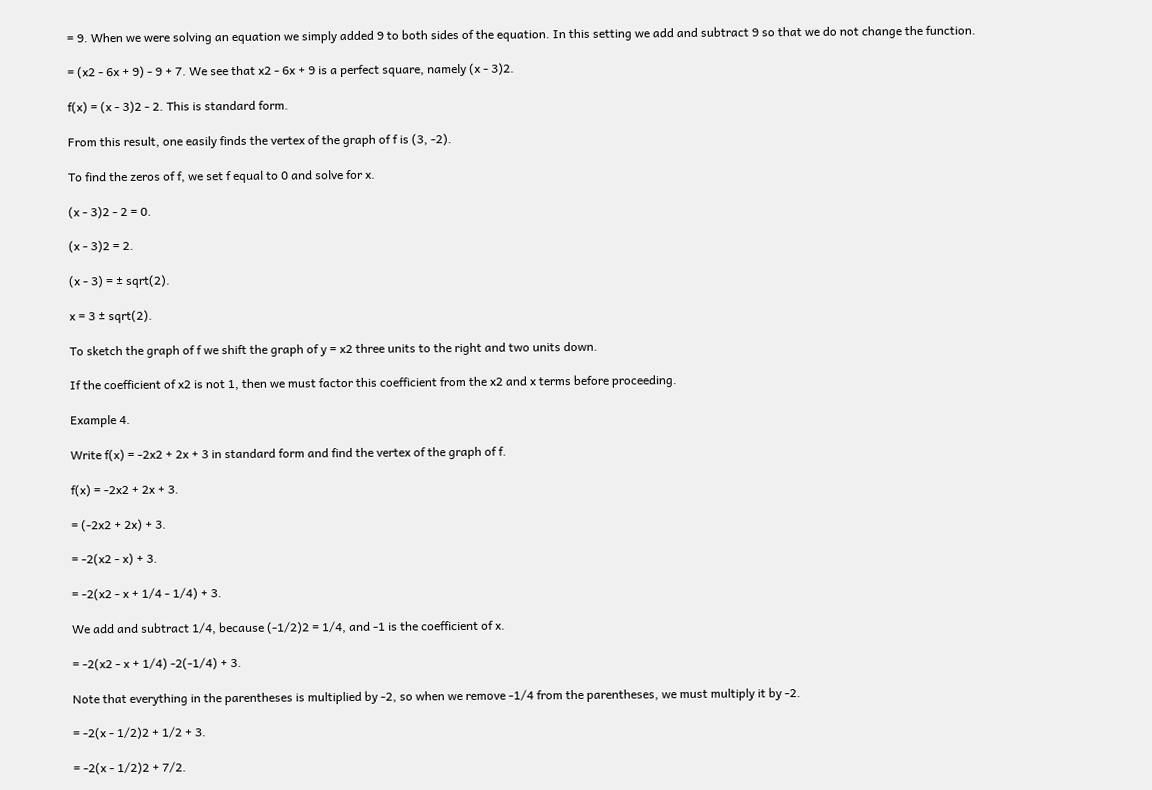= 9. When we were solving an equation we simply added 9 to both sides of the equation. In this setting we add and subtract 9 so that we do not change the function.

= (x2 - 6x + 9) - 9 + 7. We see that x2 - 6x + 9 is a perfect square, namely (x - 3)2.

f(x) = (x - 3)2 - 2. This is standard form.

From this result, one easily finds the vertex of the graph of f is (3, -2).

To find the zeros of f, we set f equal to 0 and solve for x.

(x - 3)2 - 2 = 0.

(x - 3)2 = 2.

(x - 3) = ± sqrt(2).

x = 3 ± sqrt(2).

To sketch the graph of f we shift the graph of y = x2 three units to the right and two units down.

If the coefficient of x2 is not 1, then we must factor this coefficient from the x2 and x terms before proceeding.

Example 4.

Write f(x) = -2x2 + 2x + 3 in standard form and find the vertex of the graph of f.

f(x) = -2x2 + 2x + 3.

= (-2x2 + 2x) + 3.

= -2(x2 - x) + 3.

= -2(x2 - x + 1/4 - 1/4) + 3.

We add and subtract 1/4, because (-1/2)2 = 1/4, and -1 is the coefficient of x.

= -2(x2 - x + 1/4) -2(-1/4) + 3.

Note that everything in the parentheses is multiplied by -2, so when we remove -1/4 from the parentheses, we must multiply it by -2.

= -2(x - 1/2)2 + 1/2 + 3.

= -2(x - 1/2)2 + 7/2.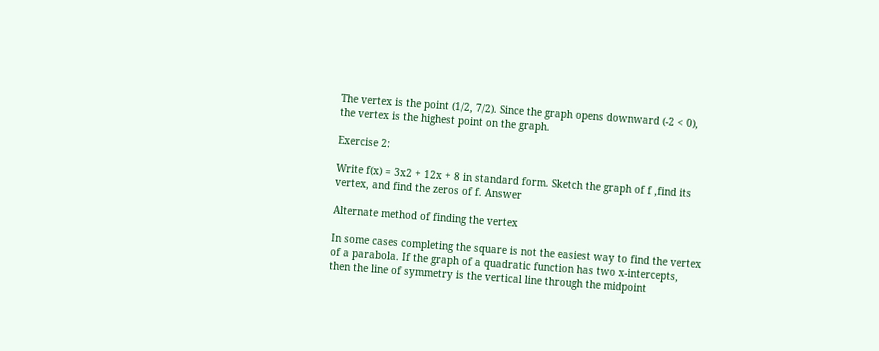The vertex is the point (1/2, 7/2). Since the graph opens downward (-2 < 0), the vertex is the highest point on the graph.

Exercise 2:

Write f(x) = 3x2 + 12x + 8 in standard form. Sketch the graph of f ,find its vertex, and find the zeros of f. Answer

Alternate method of finding the vertex

In some cases completing the square is not the easiest way to find the vertex of a parabola. If the graph of a quadratic function has two x-intercepts, then the line of symmetry is the vertical line through the midpoint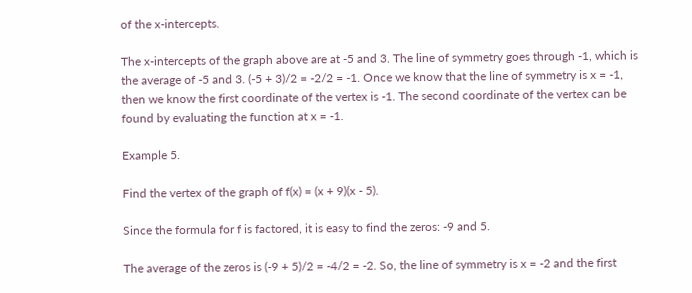of the x-intercepts.

The x-intercepts of the graph above are at -5 and 3. The line of symmetry goes through -1, which is the average of -5 and 3. (-5 + 3)/2 = -2/2 = -1. Once we know that the line of symmetry is x = -1, then we know the first coordinate of the vertex is -1. The second coordinate of the vertex can be found by evaluating the function at x = -1.

Example 5.

Find the vertex of the graph of f(x) = (x + 9)(x - 5).

Since the formula for f is factored, it is easy to find the zeros: -9 and 5.

The average of the zeros is (-9 + 5)/2 = -4/2 = -2. So, the line of symmetry is x = -2 and the first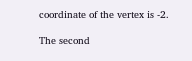coordinate of the vertex is -2.

The second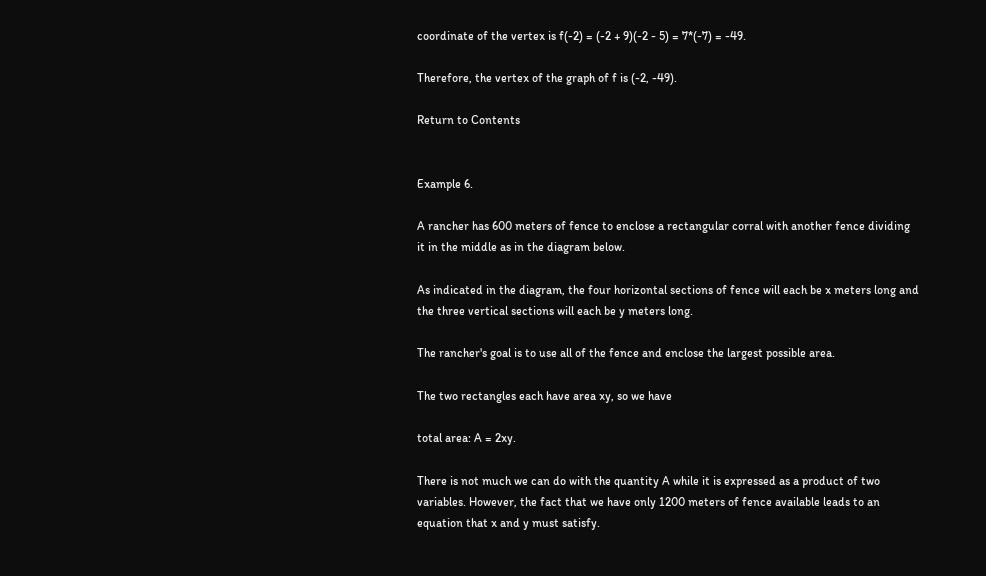coordinate of the vertex is f(-2) = (-2 + 9)(-2 - 5) = 7*(-7) = -49.

Therefore, the vertex of the graph of f is (-2, -49).

Return to Contents


Example 6.

A rancher has 600 meters of fence to enclose a rectangular corral with another fence dividing it in the middle as in the diagram below.

As indicated in the diagram, the four horizontal sections of fence will each be x meters long and the three vertical sections will each be y meters long.

The rancher's goal is to use all of the fence and enclose the largest possible area.

The two rectangles each have area xy, so we have

total area: A = 2xy.

There is not much we can do with the quantity A while it is expressed as a product of two variables. However, the fact that we have only 1200 meters of fence available leads to an equation that x and y must satisfy.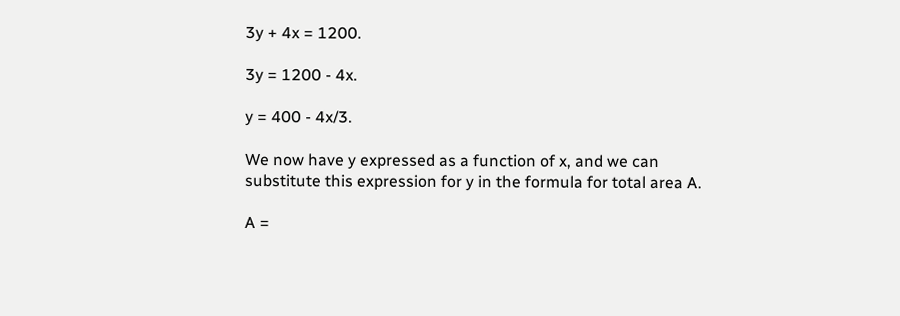3y + 4x = 1200.

3y = 1200 - 4x.

y = 400 - 4x/3.

We now have y expressed as a function of x, and we can substitute this expression for y in the formula for total area A.

A =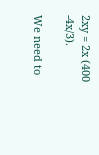2xy = 2x (400 -4x/3).

We need to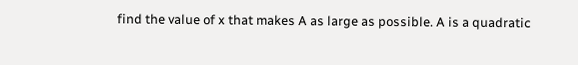find the value of x that makes A as large as possible. A is a quadratic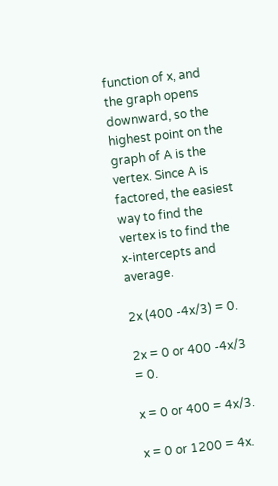function of x, and the graph opens downward, so the highest point on the graph of A is the vertex. Since A is factored, the easiest way to find the vertex is to find the x-intercepts and average.

2x (400 -4x/3) = 0.

2x = 0 or 400 -4x/3 = 0.

x = 0 or 400 = 4x/3.

x = 0 or 1200 = 4x.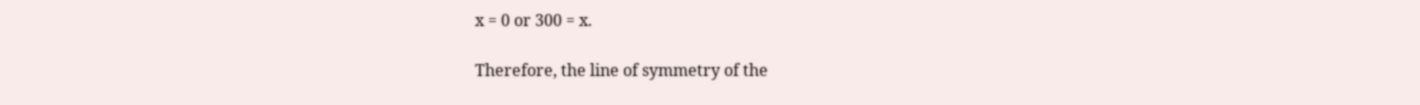x = 0 or 300 = x.

Therefore, the line of symmetry of the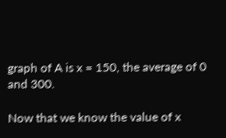graph of A is x = 150, the average of 0 and 300.

Now that we know the value of x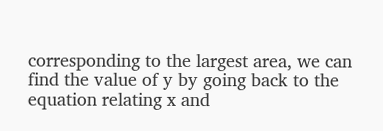corresponding to the largest area, we can find the value of y by going back to the equation relating x and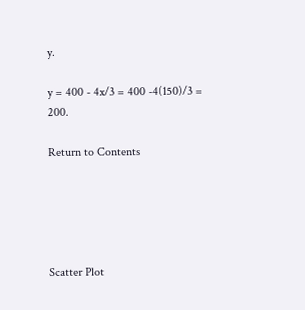y.

y = 400 - 4x/3 = 400 -4(150)/3 = 200.

Return to Contents





Scatter Plot